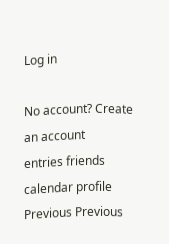Log in

No account? Create an account
entries friends calendar profile Previous Previous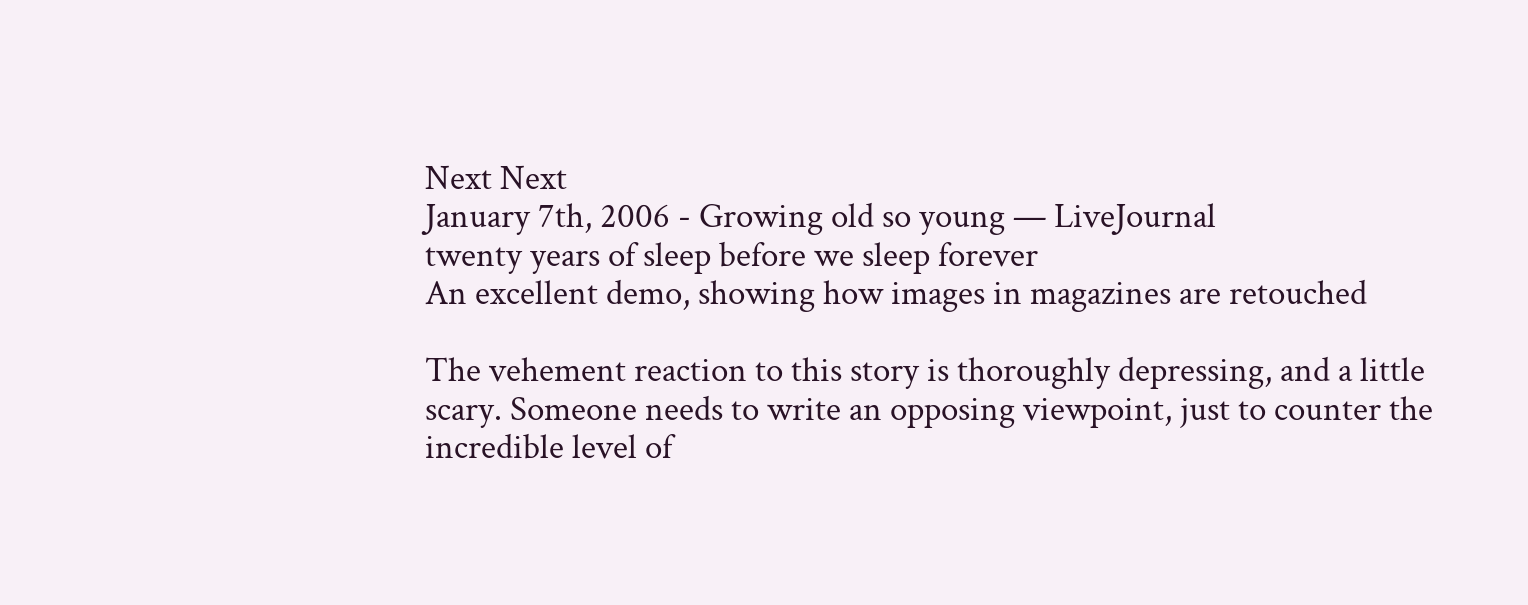Next Next
January 7th, 2006 - Growing old so young — LiveJournal
twenty years of sleep before we sleep forever
An excellent demo, showing how images in magazines are retouched

The vehement reaction to this story is thoroughly depressing, and a little scary. Someone needs to write an opposing viewpoint, just to counter the incredible level of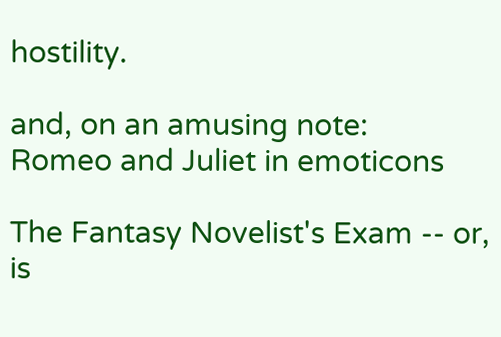hostility.

and, on an amusing note:
Romeo and Juliet in emoticons

The Fantasy Novelist's Exam -- or, is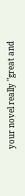your novel really "great and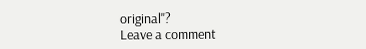original"?
Leave a comment